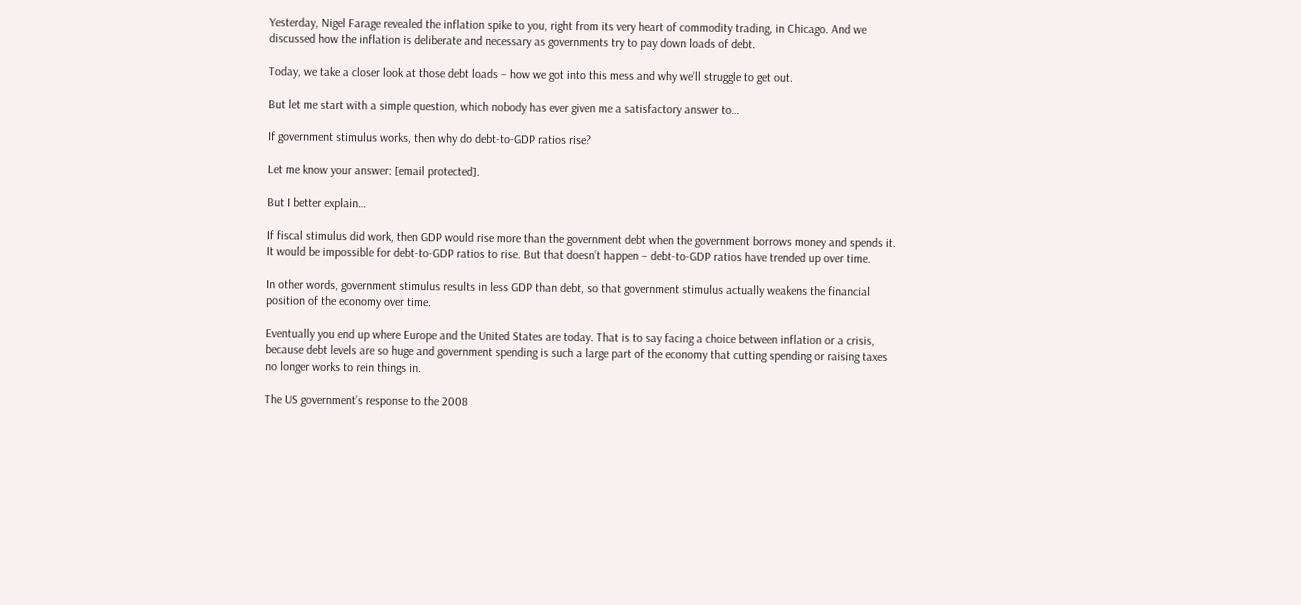Yesterday, Nigel Farage revealed the inflation spike to you, right from its very heart of commodity trading, in Chicago. And we discussed how the inflation is deliberate and necessary as governments try to pay down loads of debt.

Today, we take a closer look at those debt loads – how we got into this mess and why we’ll struggle to get out.

But let me start with a simple question, which nobody has ever given me a satisfactory answer to…

If government stimulus works, then why do debt-to-GDP ratios rise?

Let me know your answer: [email protected].

But I better explain…

If fiscal stimulus did work, then GDP would rise more than the government debt when the government borrows money and spends it. It would be impossible for debt-to-GDP ratios to rise. But that doesn’t happen – debt-to-GDP ratios have trended up over time.

In other words, government stimulus results in less GDP than debt, so that government stimulus actually weakens the financial position of the economy over time.

Eventually you end up where Europe and the United States are today. That is to say facing a choice between inflation or a crisis, because debt levels are so huge and government spending is such a large part of the economy that cutting spending or raising taxes no longer works to rein things in.

The US government’s response to the 2008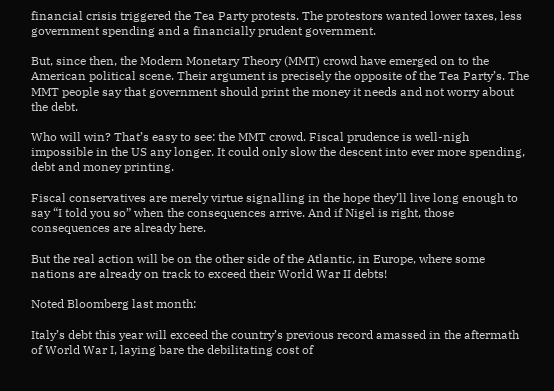financial crisis triggered the Tea Party protests. The protestors wanted lower taxes, less government spending and a financially prudent government.

But, since then, the Modern Monetary Theory (MMT) crowd have emerged on to the American political scene. Their argument is precisely the opposite of the Tea Party’s. The MMT people say that government should print the money it needs and not worry about the debt.

Who will win? That’s easy to see: the MMT crowd. Fiscal prudence is well-nigh impossible in the US any longer. It could only slow the descent into ever more spending, debt and money printing.

Fiscal conservatives are merely virtue signalling in the hope they’ll live long enough to say “I told you so” when the consequences arrive. And if Nigel is right, those consequences are already here.

But the real action will be on the other side of the Atlantic, in Europe, where some nations are already on track to exceed their World War II debts!

Noted Bloomberg last month:

Italy’s debt this year will exceed the country’s previous record amassed in the aftermath of World War I, laying bare the debilitating cost of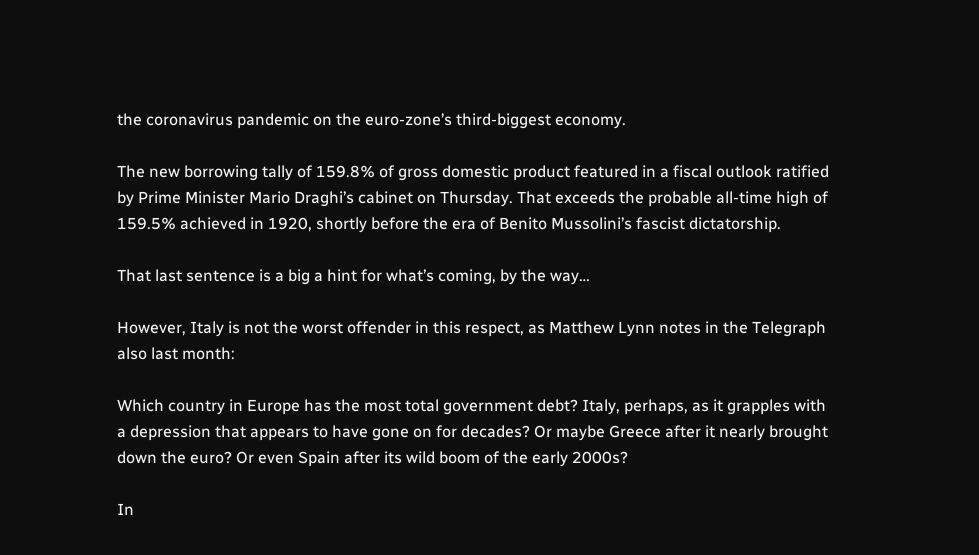the coronavirus pandemic on the euro-zone’s third-biggest economy.

The new borrowing tally of 159.8% of gross domestic product featured in a fiscal outlook ratified by Prime Minister Mario Draghi’s cabinet on Thursday. That exceeds the probable all-time high of 159.5% achieved in 1920, shortly before the era of Benito Mussolini’s fascist dictatorship.

That last sentence is a big a hint for what’s coming, by the way…

However, Italy is not the worst offender in this respect, as Matthew Lynn notes in the Telegraph also last month:

Which country in Europe has the most total government debt? Italy, perhaps, as it grapples with a depression that appears to have gone on for decades? Or maybe Greece after it nearly brought down the euro? Or even Spain after its wild boom of the early 2000s?

In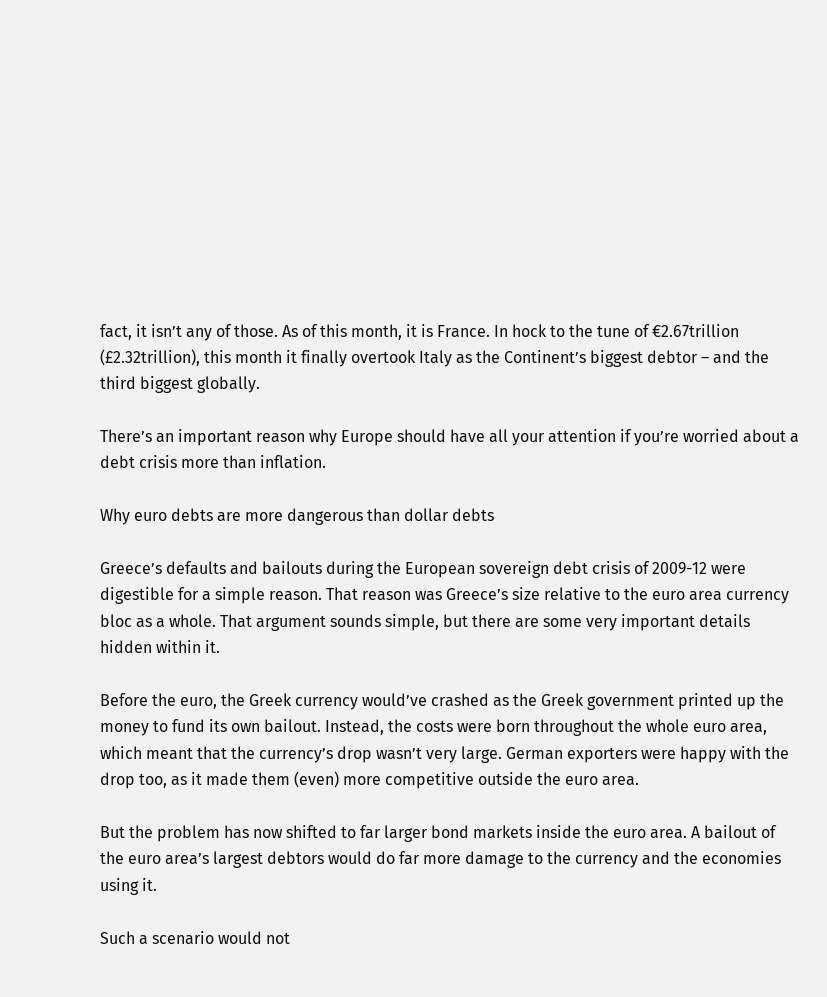fact, it isn’t any of those. As of this month, it is France. In hock to the tune of €2.67trillion (£2.32trillion), this month it finally overtook Italy as the Continent’s biggest debtor – and the third biggest globally.

There’s an important reason why Europe should have all your attention if you’re worried about a debt crisis more than inflation.

Why euro debts are more dangerous than dollar debts

Greece’s defaults and bailouts during the European sovereign debt crisis of 2009-12 were digestible for a simple reason. That reason was Greece’s size relative to the euro area currency bloc as a whole. That argument sounds simple, but there are some very important details hidden within it.

Before the euro, the Greek currency would’ve crashed as the Greek government printed up the money to fund its own bailout. Instead, the costs were born throughout the whole euro area, which meant that the currency’s drop wasn’t very large. German exporters were happy with the drop too, as it made them (even) more competitive outside the euro area.

But the problem has now shifted to far larger bond markets inside the euro area. A bailout of the euro area’s largest debtors would do far more damage to the currency and the economies using it.

Such a scenario would not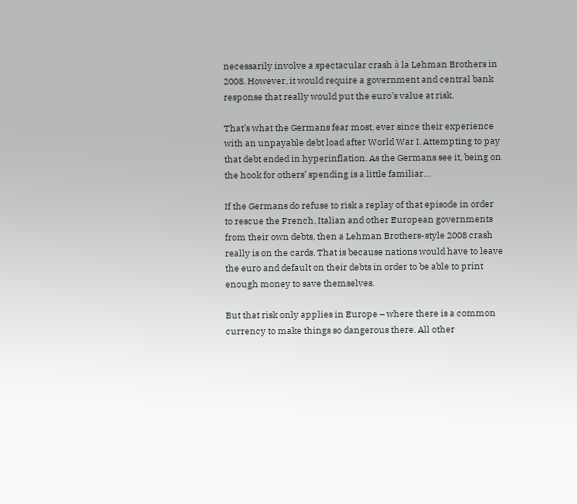necessarily involve a spectacular crash à la Lehman Brothers in 2008. However, it would require a government and central bank response that really would put the euro’s value at risk.

That’s what the Germans fear most, ever since their experience with an unpayable debt load after World War I. Attempting to pay that debt ended in hyperinflation. As the Germans see it, being on the hook for others’ spending is a little familiar…

If the Germans do refuse to risk a replay of that episode in order to rescue the French, Italian and other European governments from their own debts, then a Lehman Brothers-style 2008 crash really is on the cards. That is because nations would have to leave the euro and default on their debts in order to be able to print enough money to save themselves.

But that risk only applies in Europe – where there is a common currency to make things so dangerous there. All other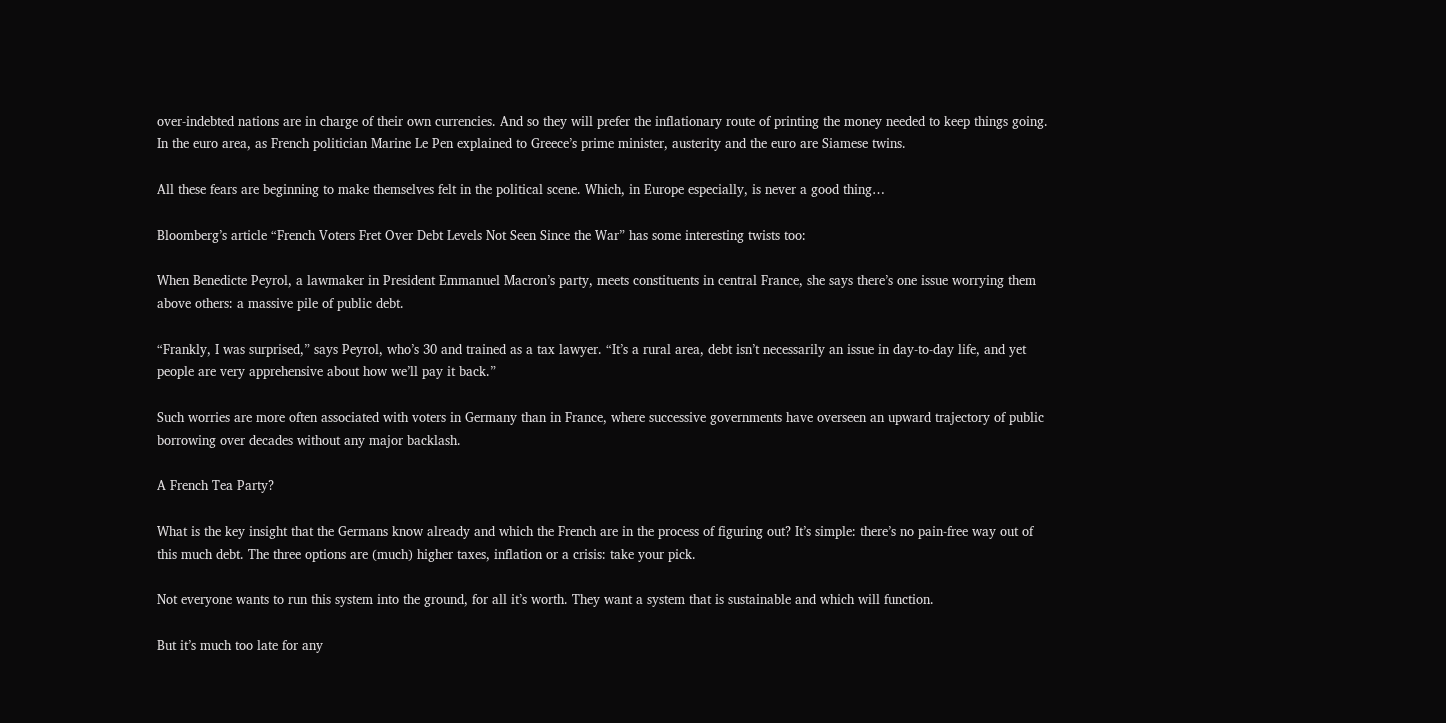over-indebted nations are in charge of their own currencies. And so they will prefer the inflationary route of printing the money needed to keep things going. In the euro area, as French politician Marine Le Pen explained to Greece’s prime minister, austerity and the euro are Siamese twins.

All these fears are beginning to make themselves felt in the political scene. Which, in Europe especially, is never a good thing…

Bloomberg’s article “French Voters Fret Over Debt Levels Not Seen Since the War” has some interesting twists too:

When Benedicte Peyrol, a lawmaker in President Emmanuel Macron’s party, meets constituents in central France, she says there’s one issue worrying them above others: a massive pile of public debt.

“Frankly, I was surprised,” says Peyrol, who’s 30 and trained as a tax lawyer. “It’s a rural area, debt isn’t necessarily an issue in day-to-day life, and yet people are very apprehensive about how we’ll pay it back.”

Such worries are more often associated with voters in Germany than in France, where successive governments have overseen an upward trajectory of public borrowing over decades without any major backlash.

A French Tea Party?

What is the key insight that the Germans know already and which the French are in the process of figuring out? It’s simple: there’s no pain-free way out of this much debt. The three options are (much) higher taxes, inflation or a crisis: take your pick.

Not everyone wants to run this system into the ground, for all it’s worth. They want a system that is sustainable and which will function.

But it’s much too late for any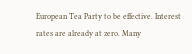European Tea Party to be effective. Interest rates are already at zero. Many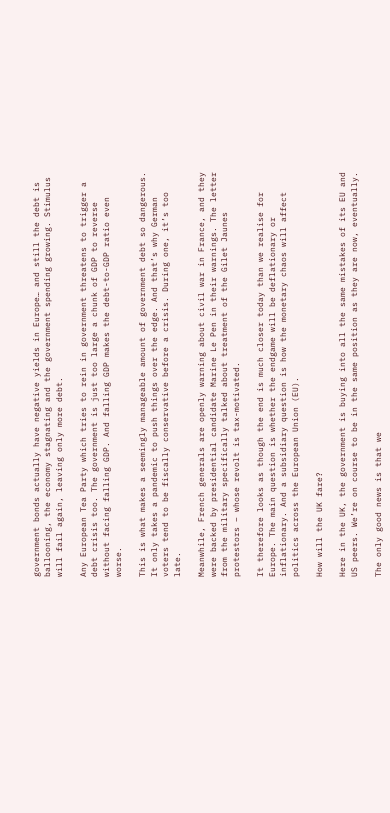government bonds actually have negative yields in Europe… and still the debt is ballooning, the economy stagnating and the government spending growing. Stimulus will fail again, leaving only more debt.

Any European Tea Party which tries to rein in government threatens to trigger a debt crisis too. The government is just too large a chunk of GDP to reverse without facing falling GDP. And falling GDP makes the debt-to-GDP ratio even worse.

This is what makes a seemingly manageable amount of government debt so dangerous. It only takes a pandemic to push things over the edge. And that’s why German voters tend to be fiscally conservative before a crisis. During one, it’s too late.

Meanwhile, French generals are openly warning about civil war in France, and they were backed by presidential candidate Marine Le Pen in their warnings. The letter from the military specifically talked about treatment of the Gilet Jaunes protestors – whose revolt is tax-motivated.

It therefore looks as though the end is much closer today than we realise for Europe. The main question is whether the endgame will be deflationary or inflationary. And a subsidiary question is how the monetary chaos will affect politics across the European Union (EU).

How will the UK fare?

Here in the UK, the government is buying into all the same mistakes of its EU and US peers. We’re on course to be in the same position as they are now, eventually.

The only good news is that we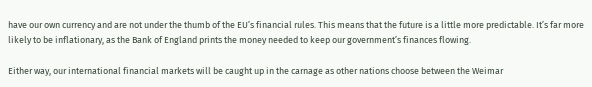have our own currency and are not under the thumb of the EU’s financial rules. This means that the future is a little more predictable. It’s far more likely to be inflationary, as the Bank of England prints the money needed to keep our government’s finances flowing.

Either way, our international financial markets will be caught up in the carnage as other nations choose between the Weimar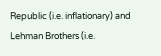Republic (i.e. inflationary) and Lehman Brothers (i.e.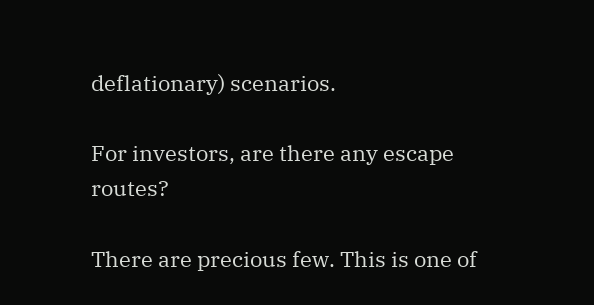deflationary) scenarios.

For investors, are there any escape routes?

There are precious few. This is one of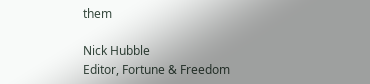them

Nick Hubble
Editor, Fortune & Freedom